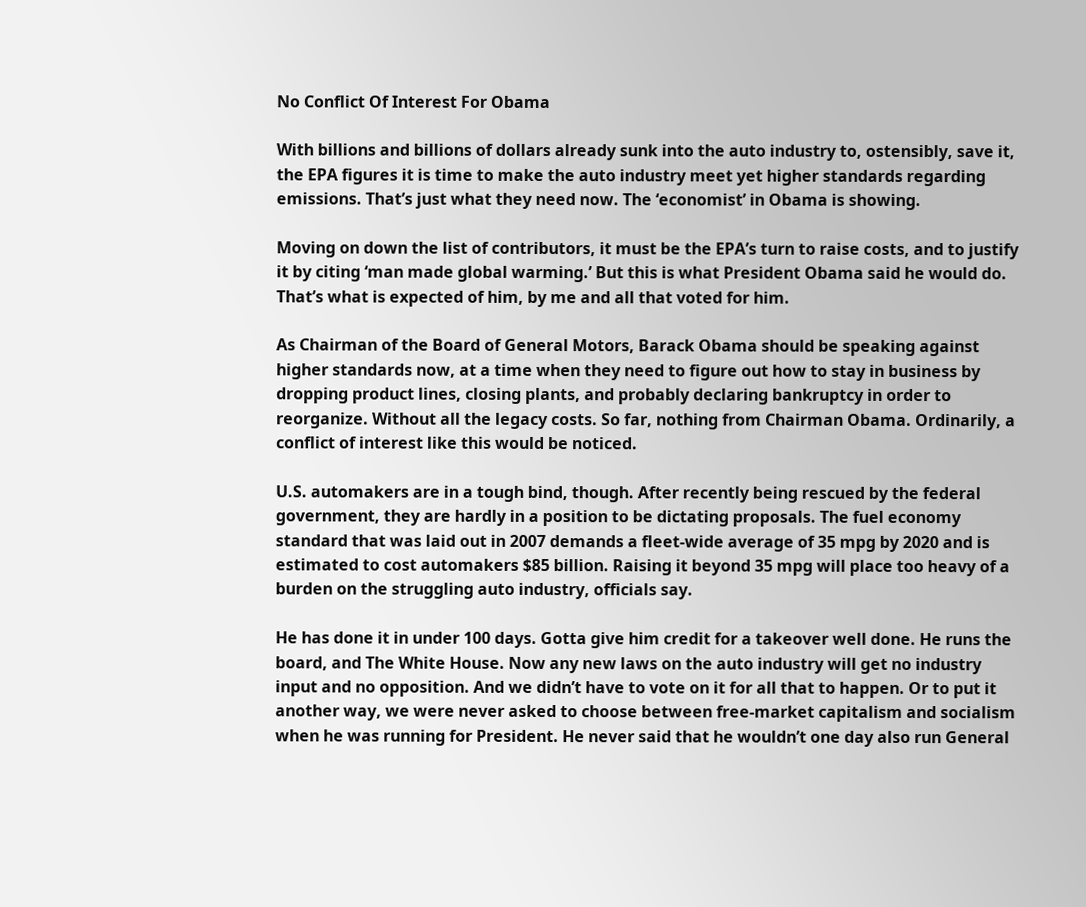No Conflict Of Interest For Obama

With billions and billions of dollars already sunk into the auto industry to, ostensibly, save it, the EPA figures it is time to make the auto industry meet yet higher standards regarding emissions. That’s just what they need now. The ‘economist’ in Obama is showing.

Moving on down the list of contributors, it must be the EPA’s turn to raise costs, and to justify it by citing ‘man made global warming.’ But this is what President Obama said he would do. That’s what is expected of him, by me and all that voted for him.

As Chairman of the Board of General Motors, Barack Obama should be speaking against higher standards now, at a time when they need to figure out how to stay in business by dropping product lines, closing plants, and probably declaring bankruptcy in order to reorganize. Without all the legacy costs. So far, nothing from Chairman Obama. Ordinarily, a conflict of interest like this would be noticed.

U.S. automakers are in a tough bind, though. After recently being rescued by the federal government, they are hardly in a position to be dictating proposals. The fuel economy standard that was laid out in 2007 demands a fleet-wide average of 35 mpg by 2020 and is estimated to cost automakers $85 billion. Raising it beyond 35 mpg will place too heavy of a burden on the struggling auto industry, officials say.

He has done it in under 100 days. Gotta give him credit for a takeover well done. He runs the board, and The White House. Now any new laws on the auto industry will get no industry input and no opposition. And we didn’t have to vote on it for all that to happen. Or to put it another way, we were never asked to choose between free-market capitalism and socialism when he was running for President. He never said that he wouldn’t one day also run General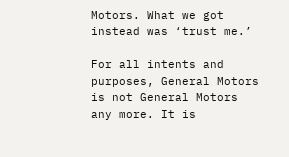Motors. What we got instead was ‘trust me.’

For all intents and purposes, General Motors is not General Motors any more. It is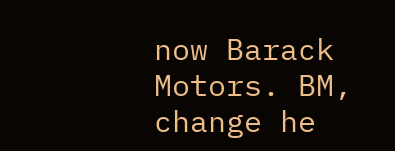now Barack Motors. BM, change he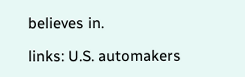believes in.

links: U.S. automakers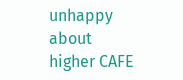unhappy about higher CAFE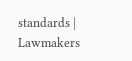standards | Lawmakers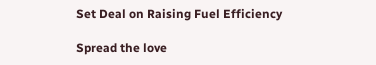Set Deal on Raising Fuel Efficiency

Spread the love